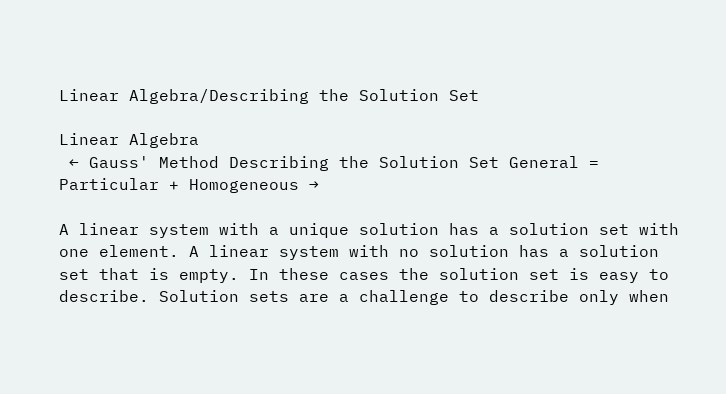Linear Algebra/Describing the Solution Set

Linear Algebra
 ← Gauss' Method Describing the Solution Set General = Particular + Homogeneous →

A linear system with a unique solution has a solution set with one element. A linear system with no solution has a solution set that is empty. In these cases the solution set is easy to describe. Solution sets are a challenge to describe only when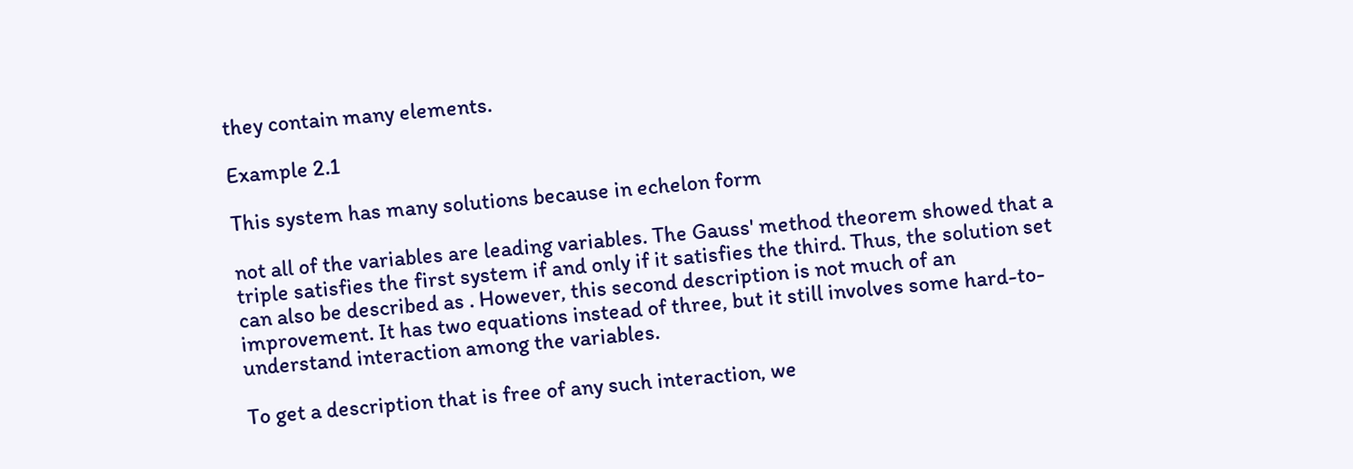they contain many elements.

Example 2.1

This system has many solutions because in echelon form

not all of the variables are leading variables. The Gauss' method theorem showed that a triple satisfies the first system if and only if it satisfies the third. Thus, the solution set can also be described as . However, this second description is not much of an improvement. It has two equations instead of three, but it still involves some hard-to-understand interaction among the variables.

To get a description that is free of any such interaction, we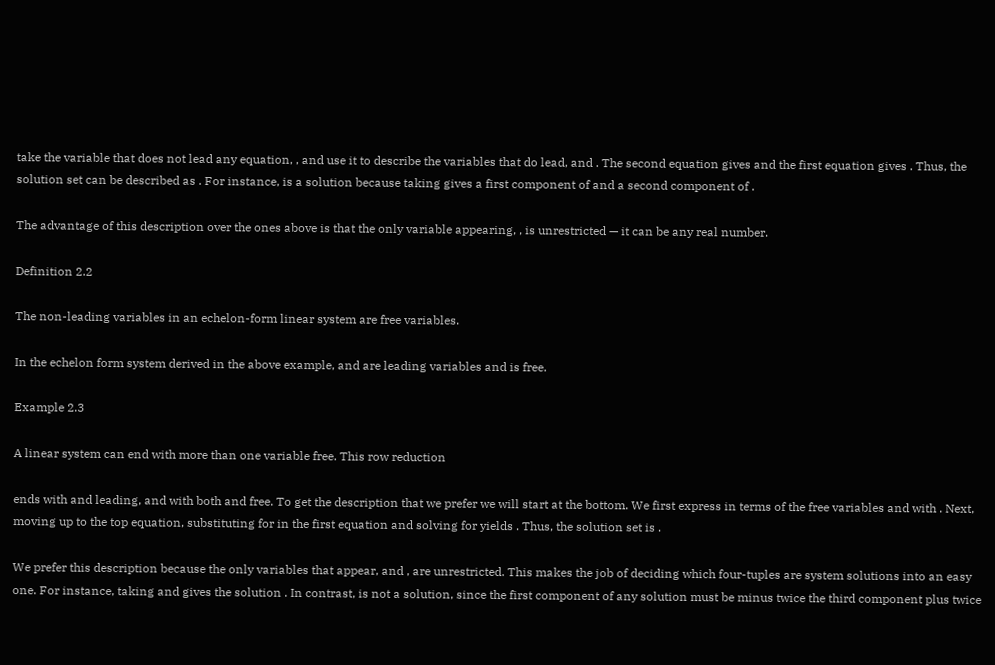take the variable that does not lead any equation, , and use it to describe the variables that do lead, and . The second equation gives and the first equation gives . Thus, the solution set can be described as . For instance, is a solution because taking gives a first component of and a second component of .

The advantage of this description over the ones above is that the only variable appearing, , is unrestricted — it can be any real number.

Definition 2.2

The non-leading variables in an echelon-form linear system are free variables.

In the echelon form system derived in the above example, and are leading variables and is free.

Example 2.3

A linear system can end with more than one variable free. This row reduction

ends with and leading, and with both and free. To get the description that we prefer we will start at the bottom. We first express in terms of the free variables and with . Next, moving up to the top equation, substituting for in the first equation and solving for yields . Thus, the solution set is .

We prefer this description because the only variables that appear, and , are unrestricted. This makes the job of deciding which four-tuples are system solutions into an easy one. For instance, taking and gives the solution . In contrast, is not a solution, since the first component of any solution must be minus twice the third component plus twice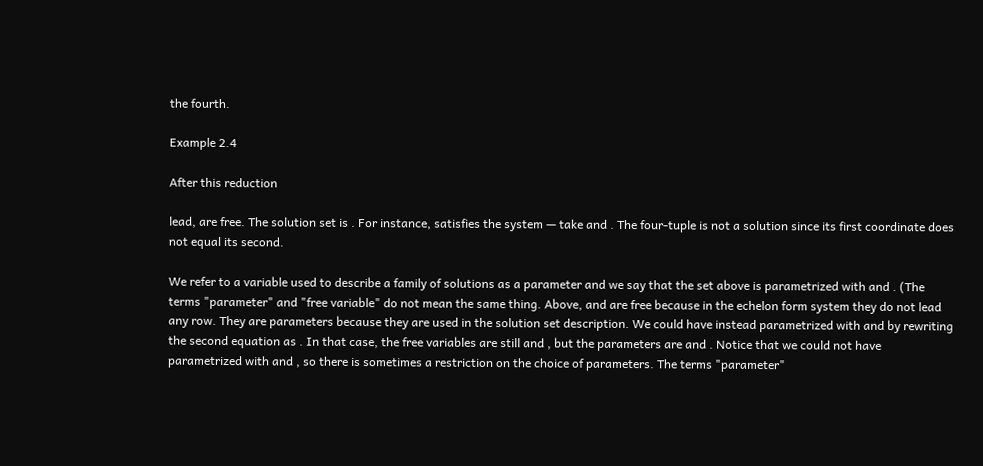the fourth.

Example 2.4

After this reduction

lead, are free. The solution set is . For instance, satisfies the system — take and . The four-tuple is not a solution since its first coordinate does not equal its second.

We refer to a variable used to describe a family of solutions as a parameter and we say that the set above is parametrized with and . (The terms "parameter" and "free variable" do not mean the same thing. Above, and are free because in the echelon form system they do not lead any row. They are parameters because they are used in the solution set description. We could have instead parametrized with and by rewriting the second equation as . In that case, the free variables are still and , but the parameters are and . Notice that we could not have parametrized with and , so there is sometimes a restriction on the choice of parameters. The terms "parameter"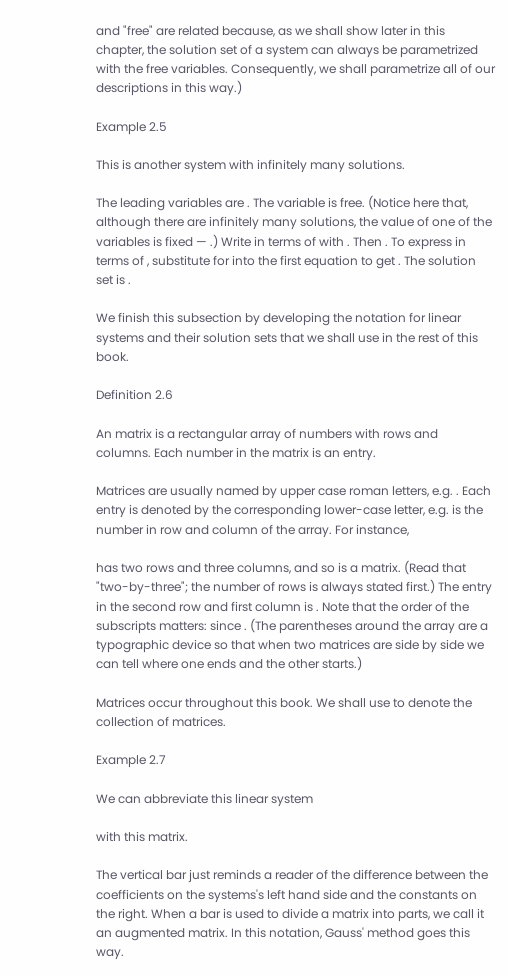and "free" are related because, as we shall show later in this chapter, the solution set of a system can always be parametrized with the free variables. Consequently, we shall parametrize all of our descriptions in this way.)

Example 2.5

This is another system with infinitely many solutions.

The leading variables are . The variable is free. (Notice here that, although there are infinitely many solutions, the value of one of the variables is fixed — .) Write in terms of with . Then . To express in terms of , substitute for into the first equation to get . The solution set is .

We finish this subsection by developing the notation for linear systems and their solution sets that we shall use in the rest of this book.

Definition 2.6

An matrix is a rectangular array of numbers with rows and columns. Each number in the matrix is an entry.

Matrices are usually named by upper case roman letters, e.g. . Each entry is denoted by the corresponding lower-case letter, e.g. is the number in row and column of the array. For instance,

has two rows and three columns, and so is a matrix. (Read that "two-by-three"; the number of rows is always stated first.) The entry in the second row and first column is . Note that the order of the subscripts matters: since . (The parentheses around the array are a typographic device so that when two matrices are side by side we can tell where one ends and the other starts.)

Matrices occur throughout this book. We shall use to denote the collection of matrices.

Example 2.7

We can abbreviate this linear system

with this matrix.

The vertical bar just reminds a reader of the difference between the coefficients on the systems's left hand side and the constants on the right. When a bar is used to divide a matrix into parts, we call it an augmented matrix. In this notation, Gauss' method goes this way.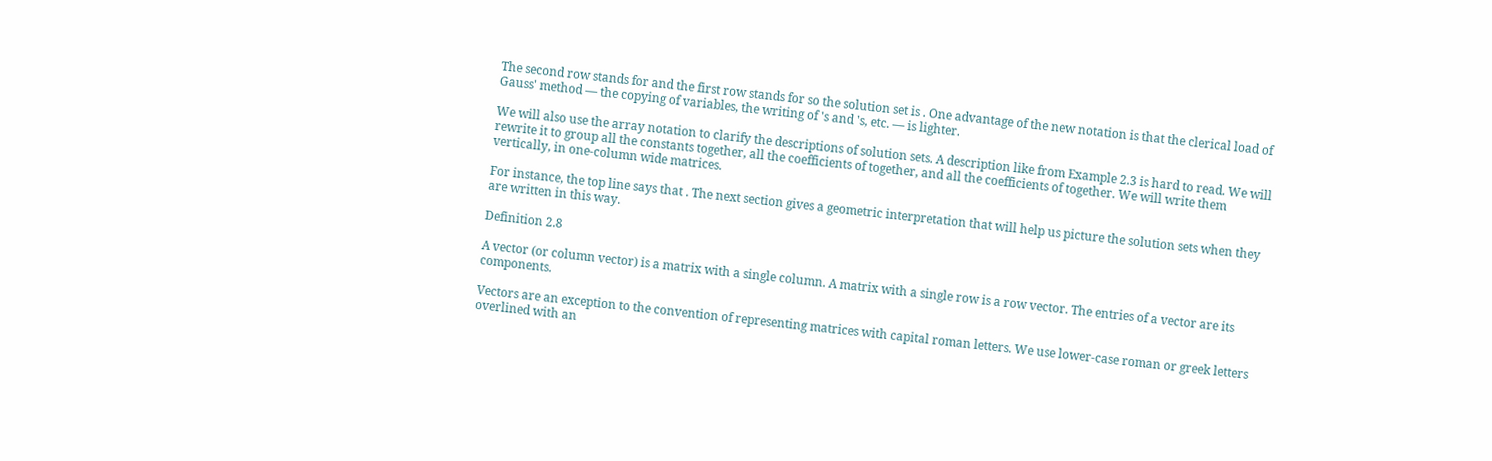The second row stands for and the first row stands for so the solution set is . One advantage of the new notation is that the clerical load of Gauss' method — the copying of variables, the writing of 's and 's, etc. — is lighter.

We will also use the array notation to clarify the descriptions of solution sets. A description like from Example 2.3 is hard to read. We will rewrite it to group all the constants together, all the coefficients of together, and all the coefficients of together. We will write them vertically, in one-column wide matrices.

For instance, the top line says that . The next section gives a geometric interpretation that will help us picture the solution sets when they are written in this way.

Definition 2.8

A vector (or column vector) is a matrix with a single column. A matrix with a single row is a row vector. The entries of a vector are its components.

Vectors are an exception to the convention of representing matrices with capital roman letters. We use lower-case roman or greek letters overlined with an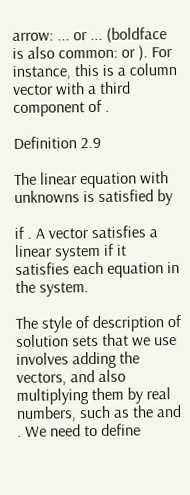arrow: ... or ... (boldface is also common: or ). For instance, this is a column vector with a third component of .

Definition 2.9

The linear equation with unknowns is satisfied by

if . A vector satisfies a linear system if it satisfies each equation in the system.

The style of description of solution sets that we use involves adding the vectors, and also multiplying them by real numbers, such as the and . We need to define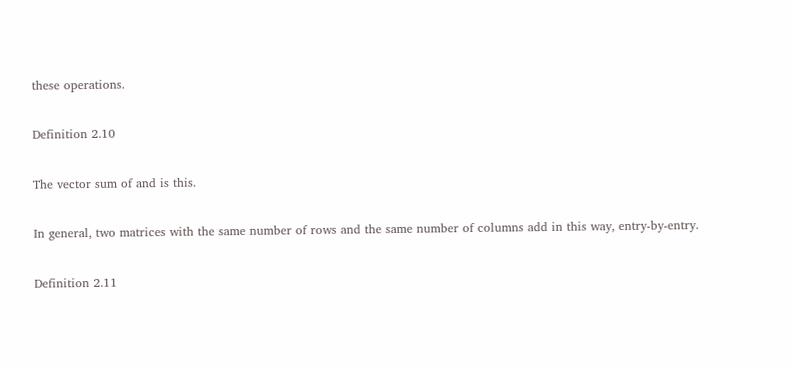these operations.

Definition 2.10

The vector sum of and is this.

In general, two matrices with the same number of rows and the same number of columns add in this way, entry-by-entry.

Definition 2.11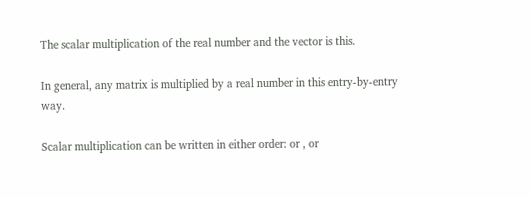The scalar multiplication of the real number and the vector is this.

In general, any matrix is multiplied by a real number in this entry-by-entry way.

Scalar multiplication can be written in either order: or , or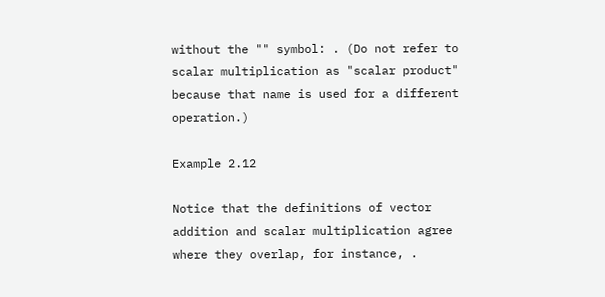without the "" symbol: . (Do not refer to scalar multiplication as "scalar product" because that name is used for a different operation.)

Example 2.12

Notice that the definitions of vector addition and scalar multiplication agree where they overlap, for instance, .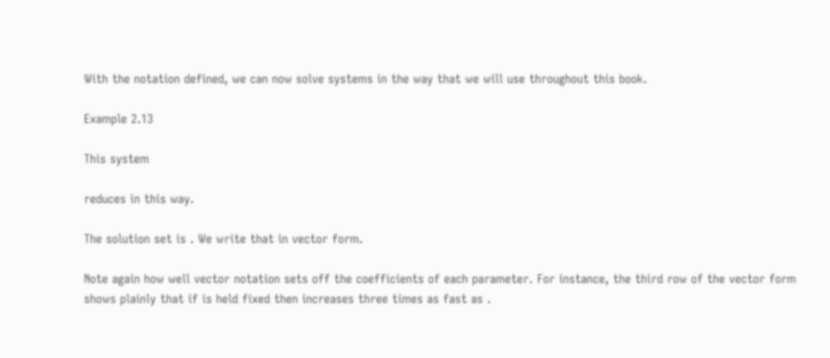With the notation defined, we can now solve systems in the way that we will use throughout this book.

Example 2.13

This system

reduces in this way.

The solution set is . We write that in vector form.

Note again how well vector notation sets off the coefficients of each parameter. For instance, the third row of the vector form shows plainly that if is held fixed then increases three times as fast as .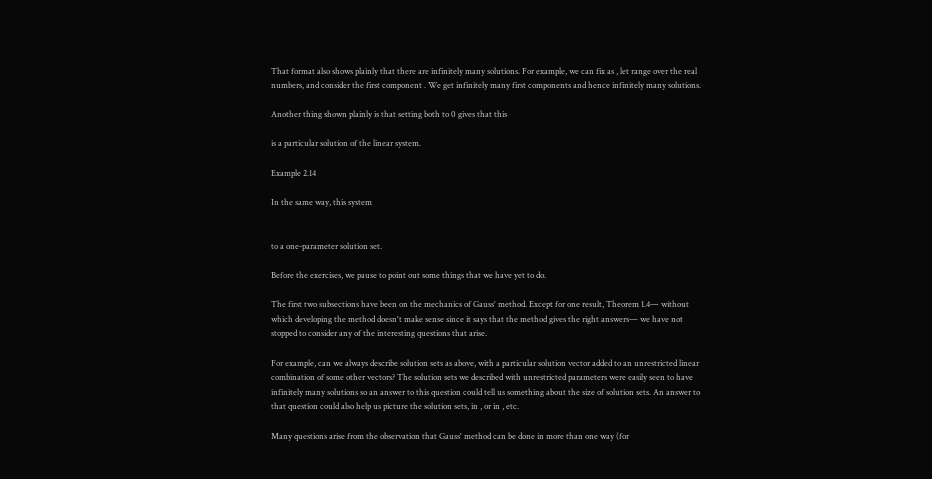That format also shows plainly that there are infinitely many solutions. For example, we can fix as , let range over the real numbers, and consider the first component . We get infinitely many first components and hence infinitely many solutions.

Another thing shown plainly is that setting both to 0 gives that this

is a particular solution of the linear system.

Example 2.14

In the same way, this system


to a one-parameter solution set.

Before the exercises, we pause to point out some things that we have yet to do.

The first two subsections have been on the mechanics of Gauss' method. Except for one result, Theorem 1.4— without which developing the method doesn't make sense since it says that the method gives the right answers— we have not stopped to consider any of the interesting questions that arise.

For example, can we always describe solution sets as above, with a particular solution vector added to an unrestricted linear combination of some other vectors? The solution sets we described with unrestricted parameters were easily seen to have infinitely many solutions so an answer to this question could tell us something about the size of solution sets. An answer to that question could also help us picture the solution sets, in , or in , etc.

Many questions arise from the observation that Gauss' method can be done in more than one way (for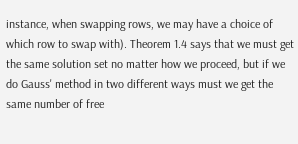instance, when swapping rows, we may have a choice of which row to swap with). Theorem 1.4 says that we must get the same solution set no matter how we proceed, but if we do Gauss' method in two different ways must we get the same number of free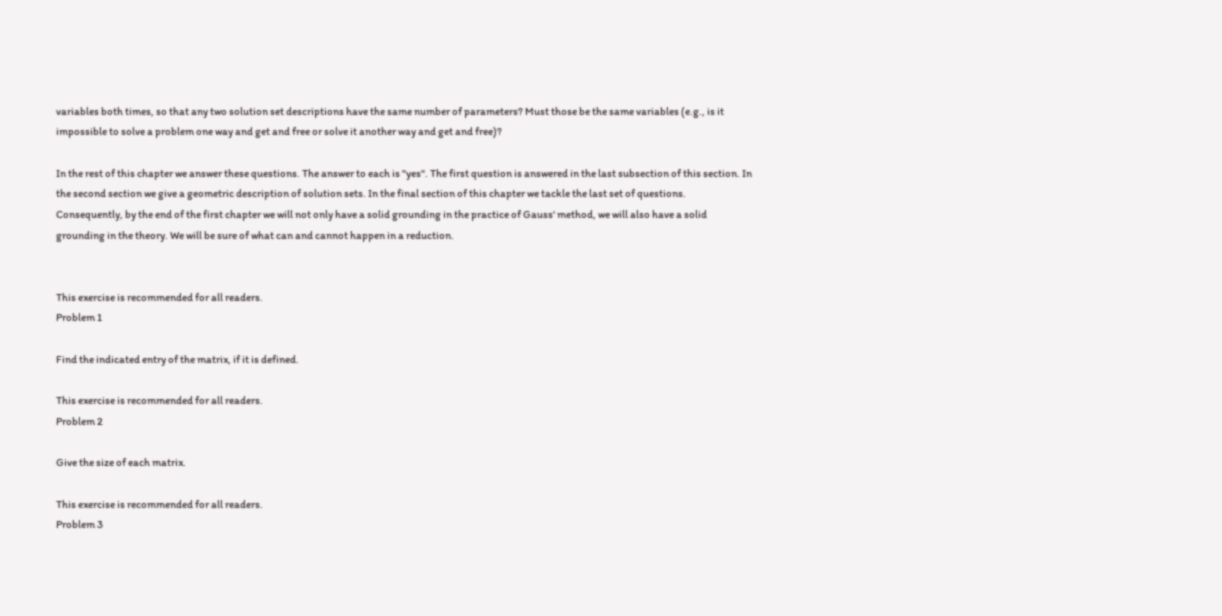variables both times, so that any two solution set descriptions have the same number of parameters? Must those be the same variables (e.g., is it impossible to solve a problem one way and get and free or solve it another way and get and free)?

In the rest of this chapter we answer these questions. The answer to each is "yes". The first question is answered in the last subsection of this section. In the second section we give a geometric description of solution sets. In the final section of this chapter we tackle the last set of questions. Consequently, by the end of the first chapter we will not only have a solid grounding in the practice of Gauss' method, we will also have a solid grounding in the theory. We will be sure of what can and cannot happen in a reduction.


This exercise is recommended for all readers.
Problem 1

Find the indicated entry of the matrix, if it is defined.

This exercise is recommended for all readers.
Problem 2

Give the size of each matrix.

This exercise is recommended for all readers.
Problem 3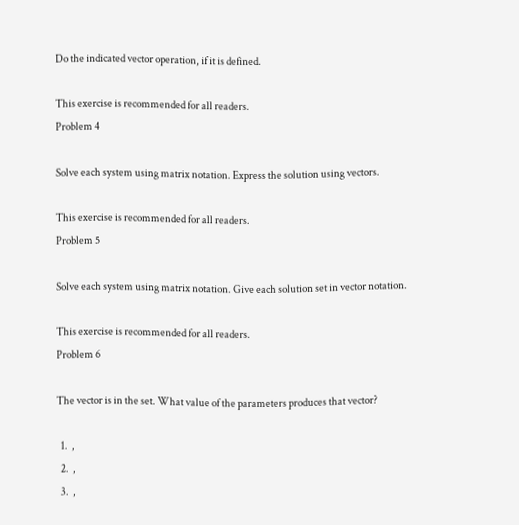Do the indicated vector operation, if it is defined.

This exercise is recommended for all readers.
Problem 4

Solve each system using matrix notation. Express the solution using vectors.

This exercise is recommended for all readers.
Problem 5

Solve each system using matrix notation. Give each solution set in vector notation.

This exercise is recommended for all readers.
Problem 6

The vector is in the set. What value of the parameters produces that vector?

  1.  ,
  2.  ,
  3.  ,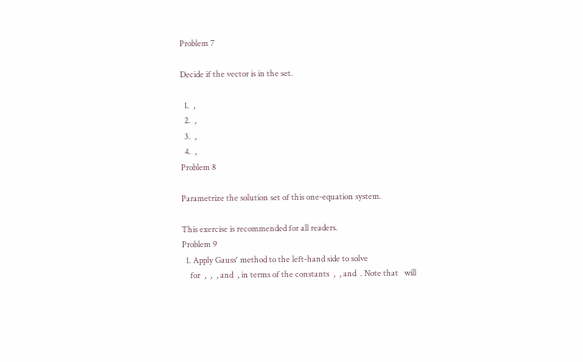Problem 7

Decide if the vector is in the set.

  1.  ,
  2.  ,
  3.  ,
  4.  ,
Problem 8

Parametrize the solution set of this one-equation system.

This exercise is recommended for all readers.
Problem 9
  1. Apply Gauss' method to the left-hand side to solve
    for  ,  ,  , and  , in terms of the constants  ,  , and  . Note that   will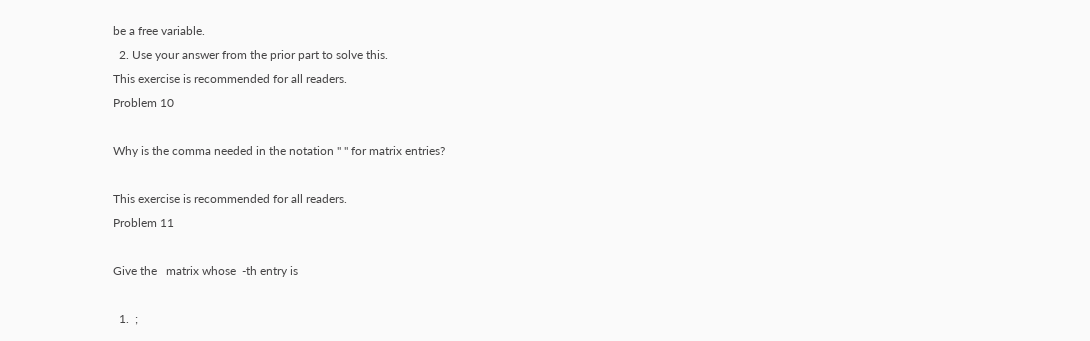be a free variable.
  2. Use your answer from the prior part to solve this.
This exercise is recommended for all readers.
Problem 10

Why is the comma needed in the notation " " for matrix entries?

This exercise is recommended for all readers.
Problem 11

Give the   matrix whose  -th entry is

  1.  ;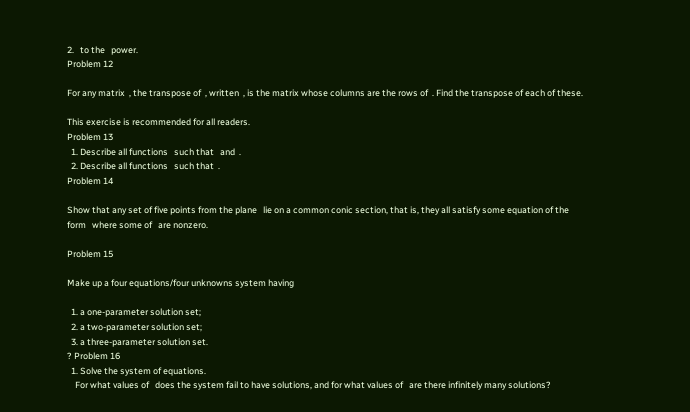2.   to the   power.
Problem 12

For any matrix  , the transpose of  , written  , is the matrix whose columns are the rows of  . Find the transpose of each of these.

This exercise is recommended for all readers.
Problem 13
  1. Describe all functions   such that   and  .
  2. Describe all functions   such that  .
Problem 14

Show that any set of five points from the plane   lie on a common conic section, that is, they all satisfy some equation of the form   where some of   are nonzero.

Problem 15

Make up a four equations/four unknowns system having

  1. a one-parameter solution set;
  2. a two-parameter solution set;
  3. a three-parameter solution set.
? Problem 16
  1. Solve the system of equations.
    For what values of   does the system fail to have solutions, and for what values of   are there infinitely many solutions?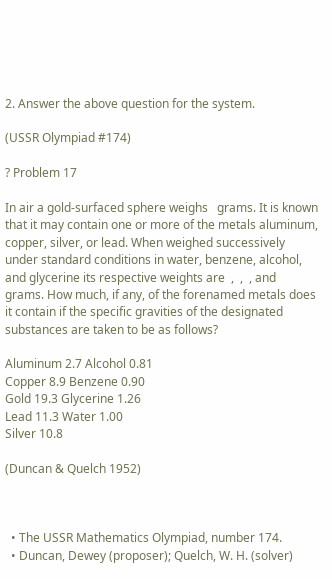2. Answer the above question for the system.

(USSR Olympiad #174)

? Problem 17

In air a gold-surfaced sphere weighs   grams. It is known that it may contain one or more of the metals aluminum, copper, silver, or lead. When weighed successively under standard conditions in water, benzene, alcohol, and glycerine its respective weights are  ,  ,  , and   grams. How much, if any, of the forenamed metals does it contain if the specific gravities of the designated substances are taken to be as follows?

Aluminum 2.7 Alcohol 0.81
Copper 8.9 Benzene 0.90
Gold 19.3 Glycerine 1.26
Lead 11.3 Water 1.00
Silver 10.8

(Duncan & Quelch 1952)



  • The USSR Mathematics Olympiad, number 174.
  • Duncan, Dewey (proposer); Quelch, W. H. (solver)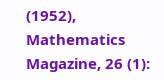(1952), Mathematics Magazine, 26 (1):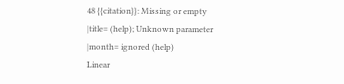48 {{citation}}: Missing or empty |title= (help); Unknown parameter |month= ignored (help)
Linear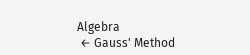Algebra
 ← Gauss' Method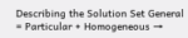Describing the Solution Set General = Particular + Homogeneous →